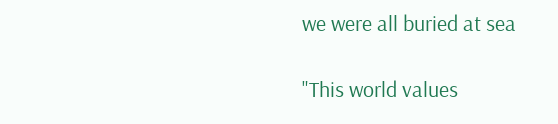we were all buried at sea

"This world values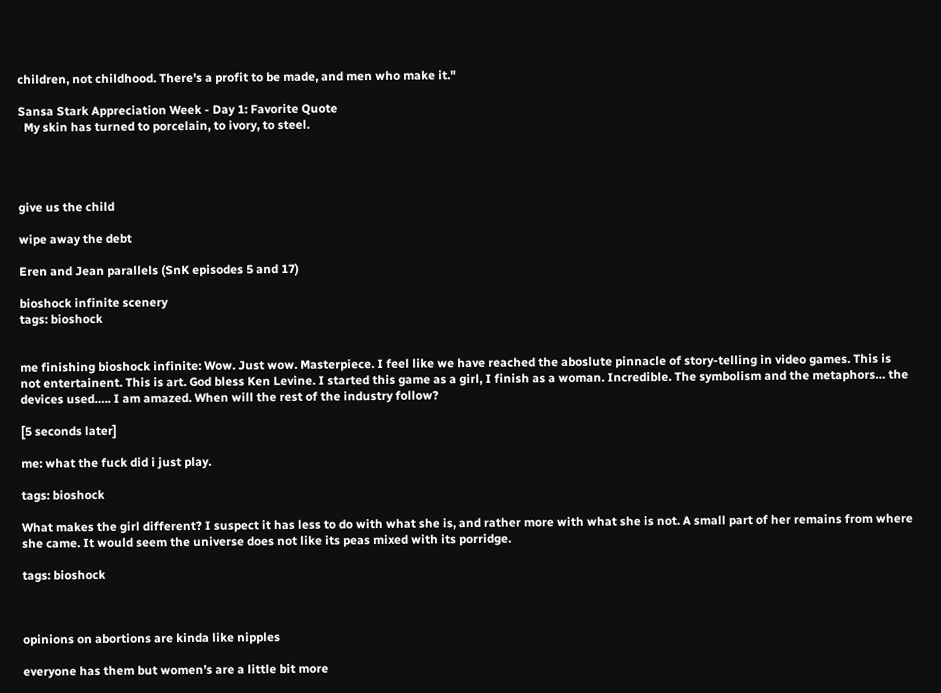children, not childhood. There's a profit to be made, and men who make it."

Sansa Stark Appreciation Week - Day 1: Favorite Quote
  My skin has turned to porcelain, to ivory, to steel.




give us the child

wipe away the debt

Eren and Jean parallels (SnK episodes 5 and 17)

bioshock infinite scenery
tags: bioshock


me finishing bioshock infinite: Wow. Just wow. Masterpiece. I feel like we have reached the aboslute pinnacle of story-telling in video games. This is not entertainent. This is art. God bless Ken Levine. I started this game as a girl, I finish as a woman. Incredible. The symbolism and the metaphors… the devices used….. I am amazed. When will the rest of the industry follow?

[5 seconds later]

me: what the fuck did i just play.

tags: bioshock

What makes the girl different? I suspect it has less to do with what she is, and rather more with what she is not. A small part of her remains from where she came. It would seem the universe does not like its peas mixed with its porridge.

tags: bioshock



opinions on abortions are kinda like nipples

everyone has them but women’s are a little bit more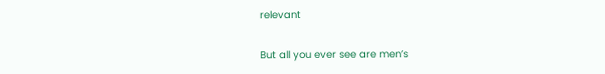relevant

But all you ever see are men’s